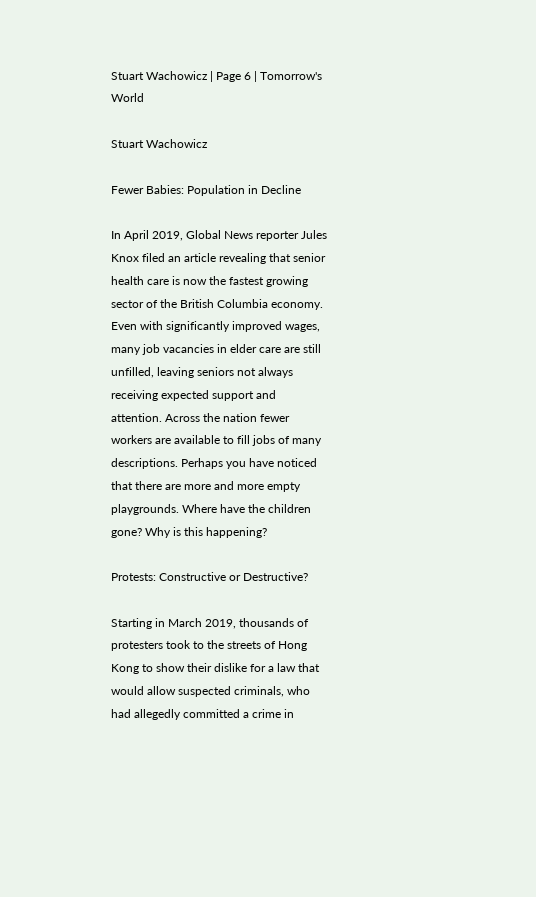Stuart Wachowicz | Page 6 | Tomorrow's World

Stuart Wachowicz

Fewer Babies: Population in Decline

In April 2019, Global News reporter Jules Knox filed an article revealing that senior health care is now the fastest growing sector of the British Columbia economy. Even with significantly improved wages, many job vacancies in elder care are still unfilled, leaving seniors not always receiving expected support and attention. Across the nation fewer workers are available to fill jobs of many descriptions. Perhaps you have noticed that there are more and more empty playgrounds. Where have the children gone? Why is this happening?

Protests: Constructive or Destructive?

Starting in March 2019, thousands of protesters took to the streets of Hong Kong to show their dislike for a law that would allow suspected criminals, who had allegedly committed a crime in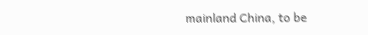mainland China, to be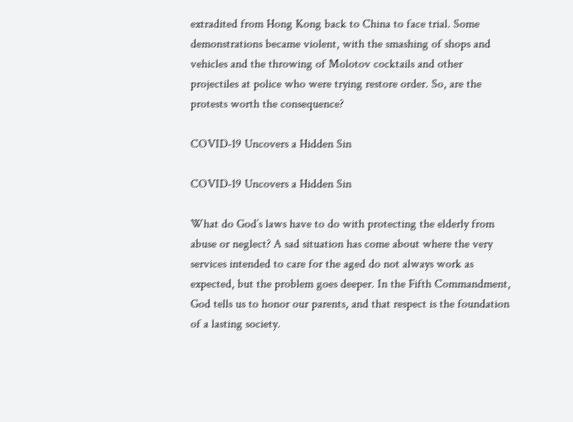extradited from Hong Kong back to China to face trial. Some demonstrations became violent, with the smashing of shops and vehicles and the throwing of Molotov cocktails and other projectiles at police who were trying restore order. So, are the protests worth the consequence?

COVID-19 Uncovers a Hidden Sin

COVID-19 Uncovers a Hidden Sin

What do God’s laws have to do with protecting the elderly from abuse or neglect? A sad situation has come about where the very services intended to care for the aged do not always work as expected, but the problem goes deeper. In the Fifth Commandment, God tells us to honor our parents, and that respect is the foundation of a lasting society.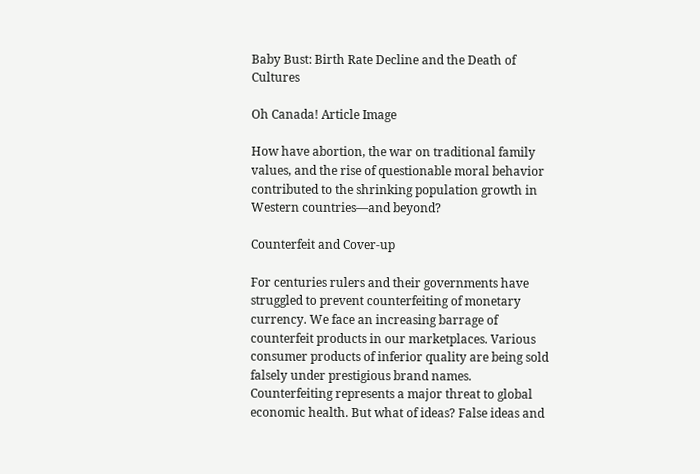Baby Bust: Birth Rate Decline and the Death of Cultures

Oh Canada! Article Image

How have abortion, the war on traditional family values, and the rise of questionable moral behavior contributed to the shrinking population growth in Western countries—and beyond?

Counterfeit and Cover-up

For centuries rulers and their governments have struggled to prevent counterfeiting of monetary currency. We face an increasing barrage of counterfeit products in our marketplaces. Various consumer products of inferior quality are being sold falsely under prestigious brand names. Counterfeiting represents a major threat to global economic health. But what of ideas? False ideas and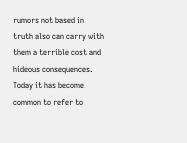rumors not based in truth also can carry with them a terrible cost and hideous consequences. Today it has become common to refer to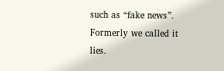such as “fake news”. Formerly we called it lies.